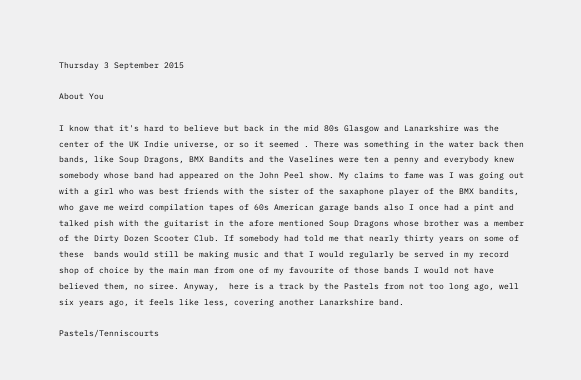Thursday 3 September 2015

About You

I know that it's hard to believe but back in the mid 80s Glasgow and Lanarkshire was the center of the UK Indie universe, or so it seemed . There was something in the water back then bands, like Soup Dragons, BMX Bandits and the Vaselines were ten a penny and everybody knew somebody whose band had appeared on the John Peel show. My claims to fame was I was going out with a girl who was best friends with the sister of the saxaphone player of the BMX bandits,  who gave me weird compilation tapes of 60s American garage bands also I once had a pint and talked pish with the guitarist in the afore mentioned Soup Dragons whose brother was a member of the Dirty Dozen Scooter Club. If somebody had told me that nearly thirty years on some of these  bands would still be making music and that I would regularly be served in my record shop of choice by the main man from one of my favourite of those bands I would not have believed them, no siree. Anyway,  here is a track by the Pastels from not too long ago, well six years ago, it feels like less, covering another Lanarkshire band.

Pastels/Tenniscourts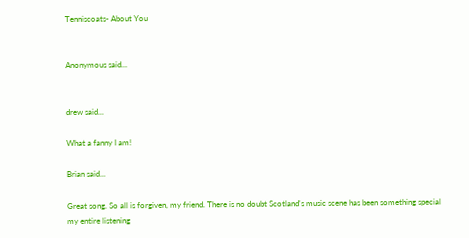Tenniscoats- About You


Anonymous said...


drew said...

What a fanny I am!

Brian said...

Great song. So all is forgiven, my friend. There is no doubt Scotland's music scene has been something special my entire listening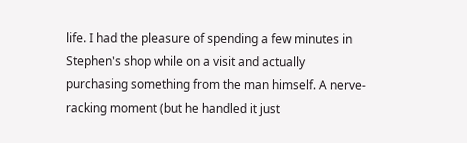life. I had the pleasure of spending a few minutes in Stephen's shop while on a visit and actually purchasing something from the man himself. A nerve-racking moment (but he handled it just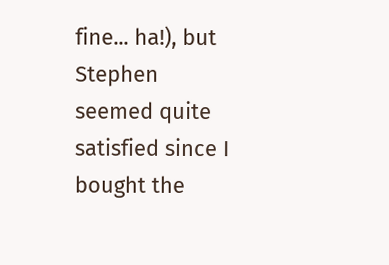fine... ha!), but Stephen seemed quite satisfied since I bought the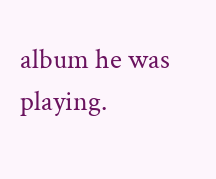album he was playing.